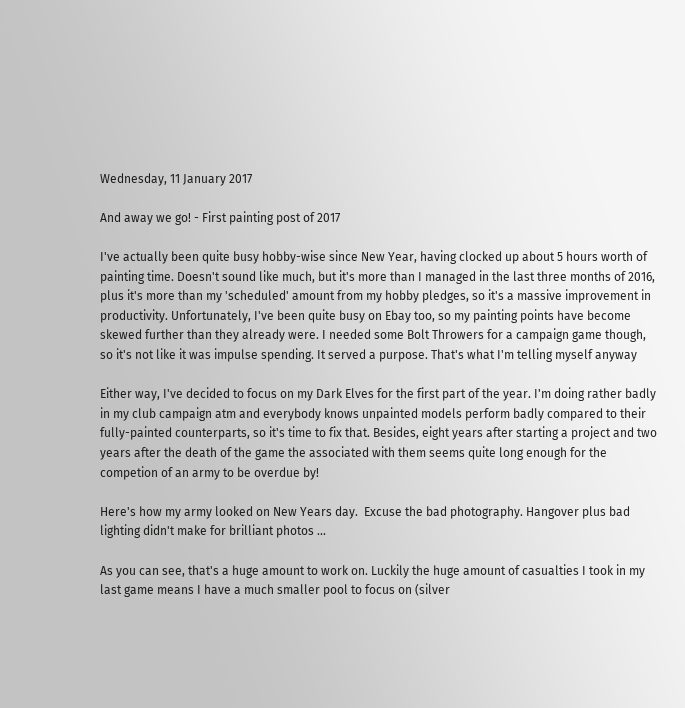Wednesday, 11 January 2017

And away we go! - First painting post of 2017

I've actually been quite busy hobby-wise since New Year, having clocked up about 5 hours worth of painting time. Doesn't sound like much, but it's more than I managed in the last three months of 2016, plus it's more than my 'scheduled' amount from my hobby pledges, so it's a massive improvement in productivity. Unfortunately, I've been quite busy on Ebay too, so my painting points have become skewed further than they already were. I needed some Bolt Throwers for a campaign game though, so it's not like it was impulse spending. It served a purpose. That's what I'm telling myself anyway

Either way, I've decided to focus on my Dark Elves for the first part of the year. I'm doing rather badly in my club campaign atm and everybody knows unpainted models perform badly compared to their fully-painted counterparts, so it's time to fix that. Besides, eight years after starting a project and two years after the death of the game the associated with them seems quite long enough for the competion of an army to be overdue by!

Here's how my army looked on New Years day.  Excuse the bad photography. Hangover plus bad lighting didn't make for brilliant photos ...

As you can see, that's a huge amount to work on. Luckily the huge amount of casualties I took in my last game means I have a much smaller pool to focus on (silver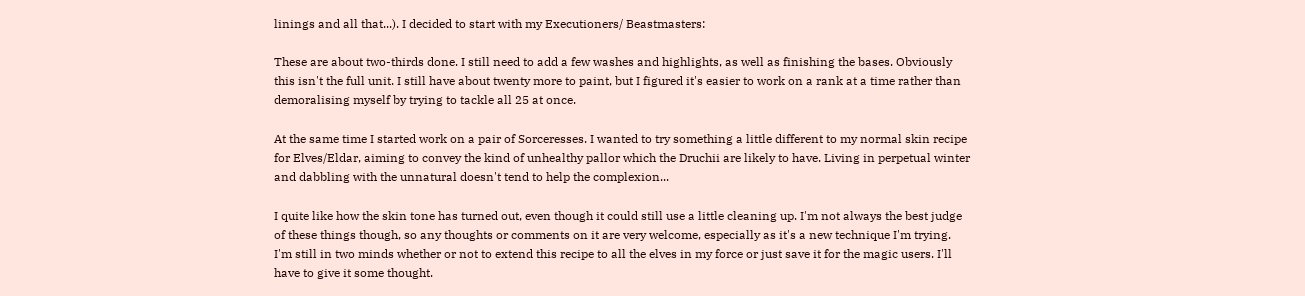linings and all that...). I decided to start with my Executioners/ Beastmasters:

These are about two-thirds done. I still need to add a few washes and highlights, as well as finishing the bases. Obviously this isn't the full unit. I still have about twenty more to paint, but I figured it's easier to work on a rank at a time rather than demoralising myself by trying to tackle all 25 at once.

At the same time I started work on a pair of Sorceresses. I wanted to try something a little different to my normal skin recipe for Elves/Eldar, aiming to convey the kind of unhealthy pallor which the Druchii are likely to have. Living in perpetual winter and dabbling with the unnatural doesn't tend to help the complexion...

I quite like how the skin tone has turned out, even though it could still use a little cleaning up. I'm not always the best judge of these things though, so any thoughts or comments on it are very welcome, especially as it's a new technique I'm trying. I'm still in two minds whether or not to extend this recipe to all the elves in my force or just save it for the magic users. I'll have to give it some thought.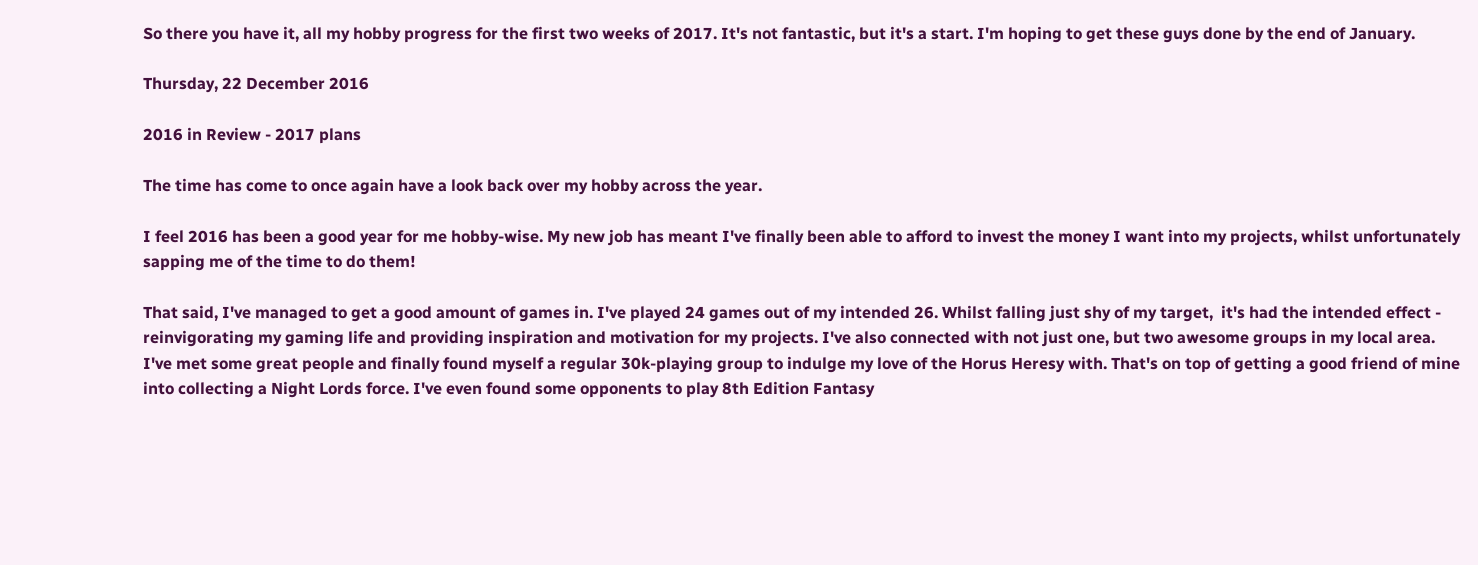So there you have it, all my hobby progress for the first two weeks of 2017. It's not fantastic, but it's a start. I'm hoping to get these guys done by the end of January.

Thursday, 22 December 2016

2016 in Review - 2017 plans

The time has come to once again have a look back over my hobby across the year.

I feel 2016 has been a good year for me hobby-wise. My new job has meant I've finally been able to afford to invest the money I want into my projects, whilst unfortunately sapping me of the time to do them!

That said, I've managed to get a good amount of games in. I've played 24 games out of my intended 26. Whilst falling just shy of my target,  it's had the intended effect - reinvigorating my gaming life and providing inspiration and motivation for my projects. I've also connected with not just one, but two awesome groups in my local area. I've met some great people and finally found myself a regular 30k-playing group to indulge my love of the Horus Heresy with. That's on top of getting a good friend of mine into collecting a Night Lords force. I've even found some opponents to play 8th Edition Fantasy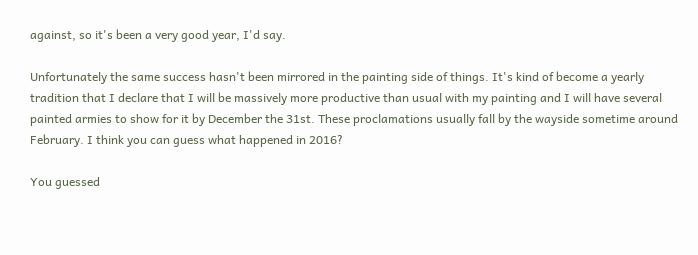against, so it's been a very good year, I'd say.

Unfortunately the same success hasn't been mirrored in the painting side of things. It's kind of become a yearly tradition that I declare that I will be massively more productive than usual with my painting and I will have several painted armies to show for it by December the 31st. These proclamations usually fall by the wayside sometime around February. I think you can guess what happened in 2016?

You guessed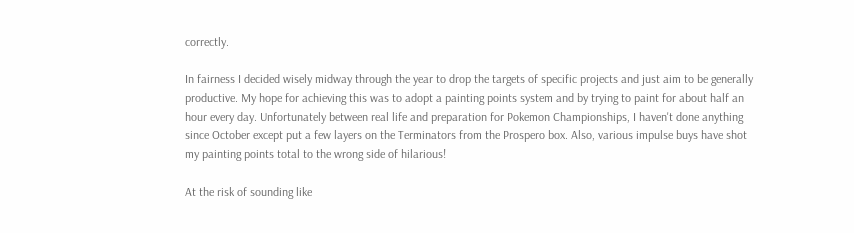correctly.

In fairness I decided wisely midway through the year to drop the targets of specific projects and just aim to be generally productive. My hope for achieving this was to adopt a painting points system and by trying to paint for about half an hour every day. Unfortunately between real life and preparation for Pokemon Championships, I haven't done anything since October except put a few layers on the Terminators from the Prospero box. Also, various impulse buys have shot my painting points total to the wrong side of hilarious!

At the risk of sounding like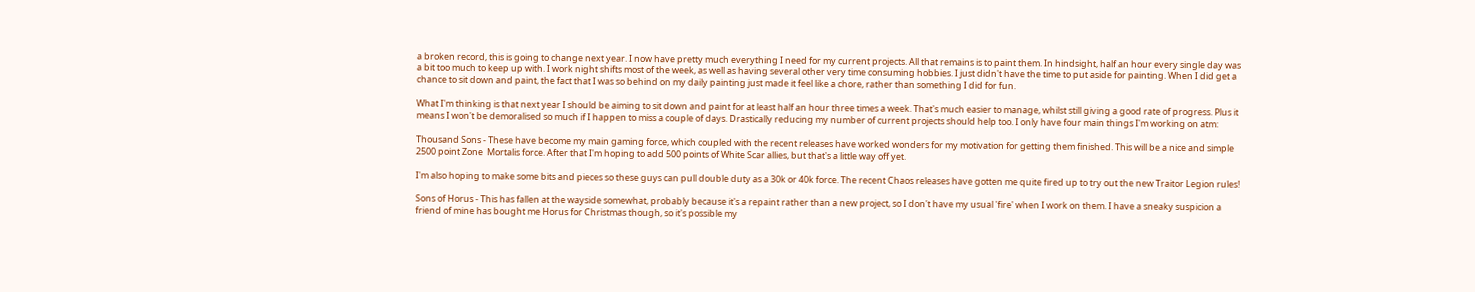a broken record, this is going to change next year. I now have pretty much everything I need for my current projects. All that remains is to paint them. In hindsight, half an hour every single day was a bit too much to keep up with. I work night shifts most of the week, as well as having several other very time consuming hobbies. I just didn't have the time to put aside for painting. When I did get a chance to sit down and paint, the fact that I was so behind on my daily painting just made it feel like a chore, rather than something I did for fun.

What I'm thinking is that next year I should be aiming to sit down and paint for at least half an hour three times a week. That's much easier to manage, whilst still giving a good rate of progress. Plus it means I won't be demoralised so much if I happen to miss a couple of days. Drastically reducing my number of current projects should help too. I only have four main things I'm working on atm:

Thousand Sons - These have become my main gaming force, which coupled with the recent releases have worked wonders for my motivation for getting them finished. This will be a nice and simple 2500 point Zone  Mortalis force. After that I'm hoping to add 500 points of White Scar allies, but that's a little way off yet.

I'm also hoping to make some bits and pieces so these guys can pull double duty as a 30k or 40k force. The recent Chaos releases have gotten me quite fired up to try out the new Traitor Legion rules!

Sons of Horus - This has fallen at the wayside somewhat, probably because it's a repaint rather than a new project, so I don't have my usual 'fire' when I work on them. I have a sneaky suspicion a friend of mine has bought me Horus for Christmas though, so it's possible my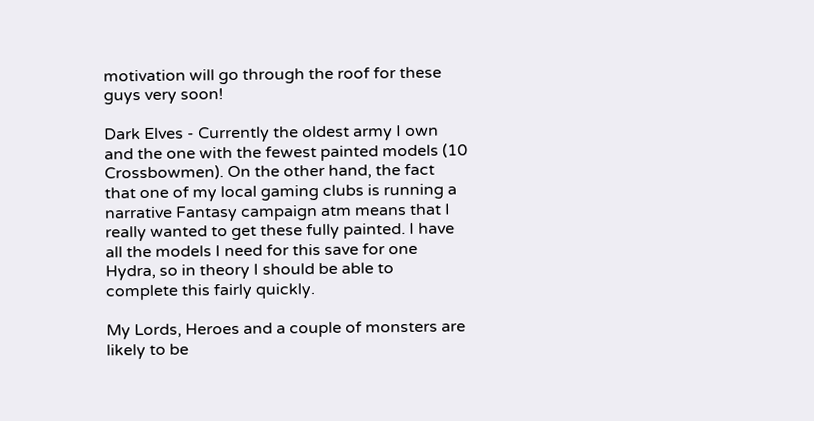motivation will go through the roof for these guys very soon!

Dark Elves - Currently the oldest army I own and the one with the fewest painted models (10 Crossbowmen). On the other hand, the fact that one of my local gaming clubs is running a narrative Fantasy campaign atm means that I really wanted to get these fully painted. I have all the models I need for this save for one Hydra, so in theory I should be able to complete this fairly quickly.

My Lords, Heroes and a couple of monsters are likely to be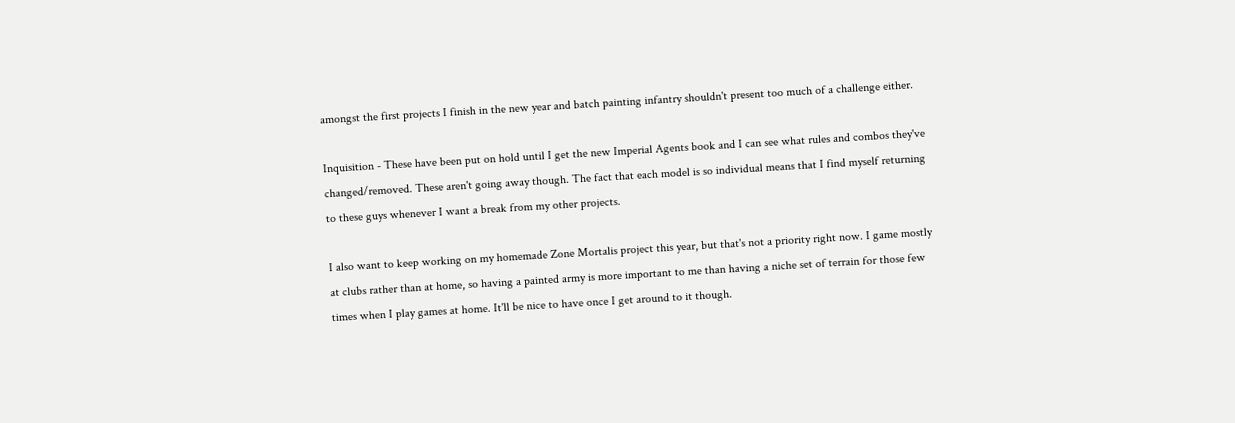amongst the first projects I finish in the new year and batch painting infantry shouldn't present too much of a challenge either.

Inquisition - These have been put on hold until I get the new Imperial Agents book and I can see what rules and combos they've changed/removed. These aren't going away though. The fact that each model is so individual means that I find myself returning to these guys whenever I want a break from my other projects.

I also want to keep working on my homemade Zone Mortalis project this year, but that's not a priority right now. I game mostly at clubs rather than at home, so having a painted army is more important to me than having a niche set of terrain for those few times when I play games at home. It'll be nice to have once I get around to it though.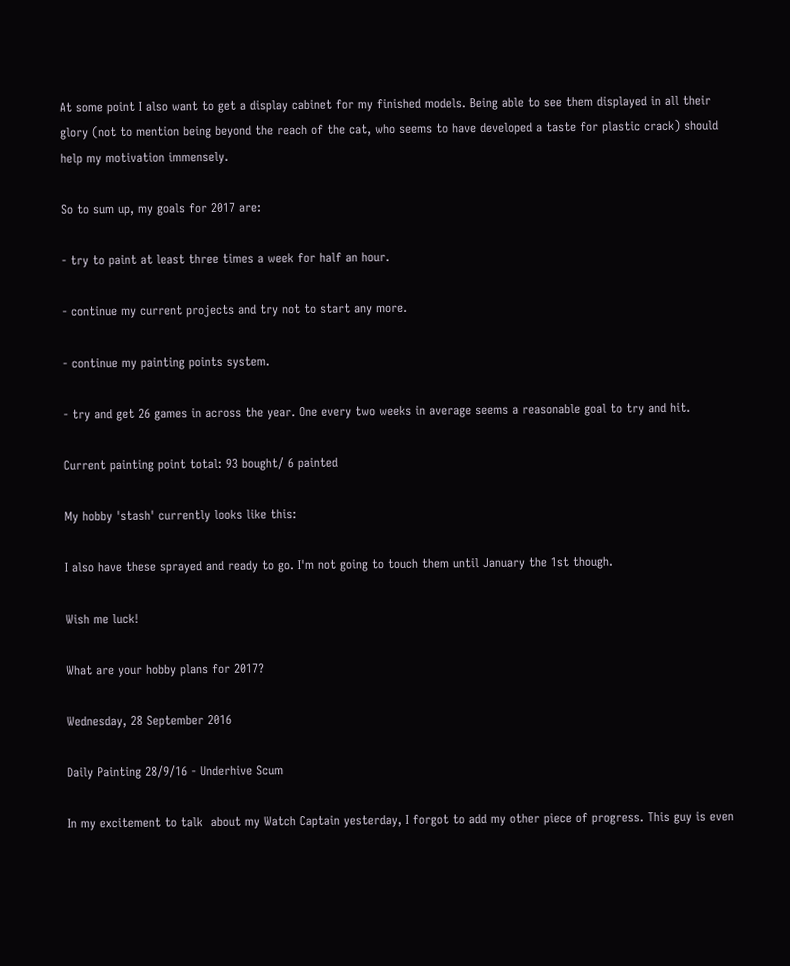At some point I also want to get a display cabinet for my finished models. Being able to see them displayed in all their glory (not to mention being beyond the reach of the cat, who seems to have developed a taste for plastic crack) should help my motivation immensely.

So to sum up, my goals for 2017 are:

- try to paint at least three times a week for half an hour.

- continue my current projects and try not to start any more.

- continue my painting points system.

- try and get 26 games in across the year. One every two weeks in average seems a reasonable goal to try and hit.

Current painting point total: 93 bought/ 6 painted

My hobby 'stash' currently looks like this:

I also have these sprayed and ready to go. I'm not going to touch them until January the 1st though.

Wish me luck!

What are your hobby plans for 2017?

Wednesday, 28 September 2016

Daily Painting 28/9/16 - Underhive Scum

In my excitement to talk  about my Watch Captain yesterday, I forgot to add my other piece of progress. This guy is even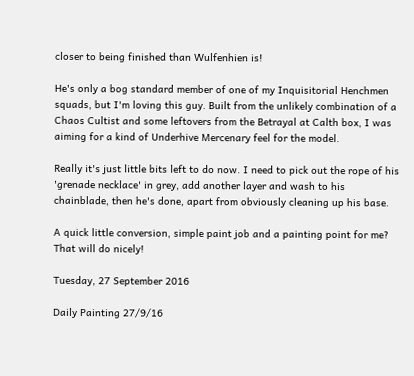closer to being finished than Wulfenhien is!

He's only a bog standard member of one of my Inquisitorial Henchmen squads, but I'm loving this guy. Built from the unlikely combination of a Chaos Cultist and some leftovers from the Betrayal at Calth box, I was aiming for a kind of Underhive Mercenary feel for the model.

Really it's just little bits left to do now. I need to pick out the rope of his 'grenade necklace' in grey, add another layer and wash to his chainblade, then he's done, apart from obviously cleaning up his base.

A quick little conversion, simple paint job and a painting point for me? That will do nicely!

Tuesday, 27 September 2016

Daily Painting 27/9/16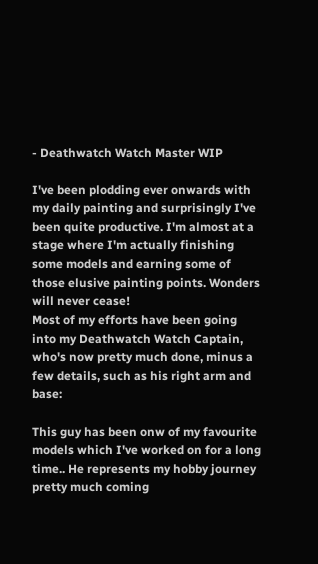- Deathwatch Watch Master WIP

I've been plodding ever onwards with my daily painting and surprisingly I've been quite productive. I'm almost at a stage where I'm actually finishing some models and earning some of those elusive painting points. Wonders will never cease!
Most of my efforts have been going into my Deathwatch Watch Captain, who's now pretty much done, minus a few details, such as his right arm and base:

This guy has been onw of my favourite models which I've worked on for a long time.. He represents my hobby journey pretty much coming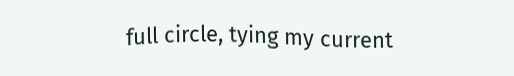full circle, tying my current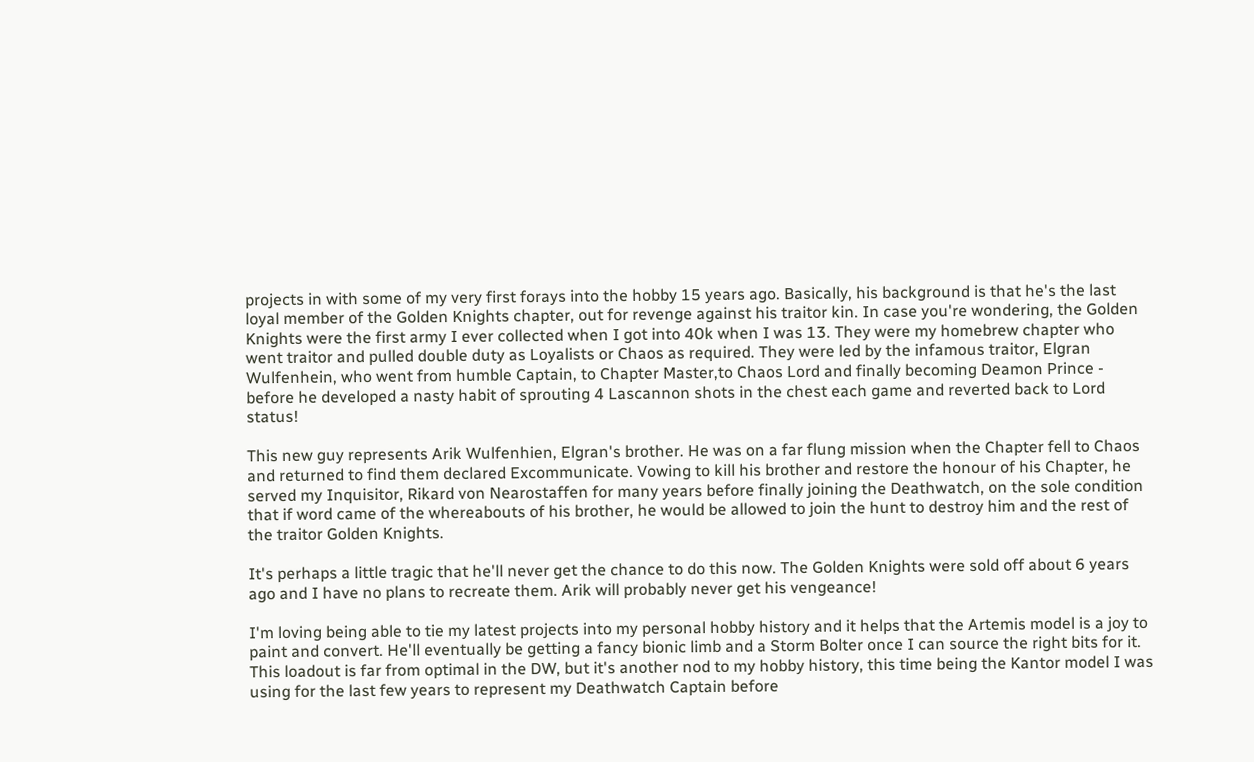projects in with some of my very first forays into the hobby 15 years ago. Basically, his background is that he's the last loyal member of the Golden Knights chapter, out for revenge against his traitor kin. In case you're wondering, the Golden Knights were the first army I ever collected when I got into 40k when I was 13. They were my homebrew chapter who went traitor and pulled double duty as Loyalists or Chaos as required. They were led by the infamous traitor, Elgran Wulfenhein, who went from humble Captain, to Chapter Master,to Chaos Lord and finally becoming Deamon Prince - before he developed a nasty habit of sprouting 4 Lascannon shots in the chest each game and reverted back to Lord status!

This new guy represents Arik Wulfenhien, Elgran's brother. He was on a far flung mission when the Chapter fell to Chaos and returned to find them declared Excommunicate. Vowing to kill his brother and restore the honour of his Chapter, he served my Inquisitor, Rikard von Nearostaffen for many years before finally joining the Deathwatch, on the sole condition that if word came of the whereabouts of his brother, he would be allowed to join the hunt to destroy him and the rest of the traitor Golden Knights.

It's perhaps a little tragic that he'll never get the chance to do this now. The Golden Knights were sold off about 6 years ago and I have no plans to recreate them. Arik will probably never get his vengeance!

I'm loving being able to tie my latest projects into my personal hobby history and it helps that the Artemis model is a joy to paint and convert. He'll eventually be getting a fancy bionic limb and a Storm Bolter once I can source the right bits for it. This loadout is far from optimal in the DW, but it's another nod to my hobby history, this time being the Kantor model I was using for the last few years to represent my Deathwatch Captain before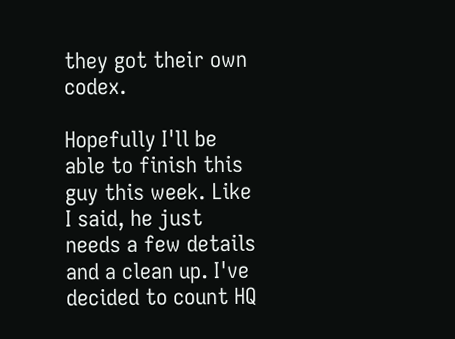they got their own codex.

Hopefully I'll be able to finish this guy this week. Like I said, he just needs a few details and a clean up. I've decided to count HQ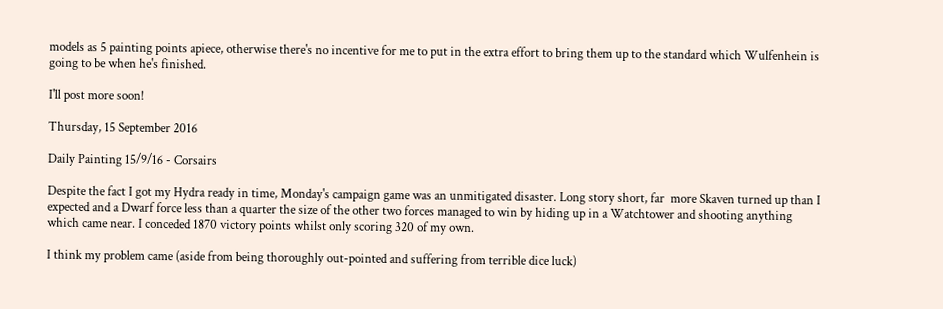models as 5 painting points apiece, otherwise there's no incentive for me to put in the extra effort to bring them up to the standard which Wulfenhein is going to be when he's finished.

I'll post more soon!

Thursday, 15 September 2016

Daily Painting 15/9/16 - Corsairs

Despite the fact I got my Hydra ready in time, Monday's campaign game was an unmitigated disaster. Long story short, far  more Skaven turned up than I expected and a Dwarf force less than a quarter the size of the other two forces managed to win by hiding up in a Watchtower and shooting anything which came near. I conceded 1870 victory points whilst only scoring 320 of my own.

I think my problem came (aside from being thoroughly out-pointed and suffering from terrible dice luck)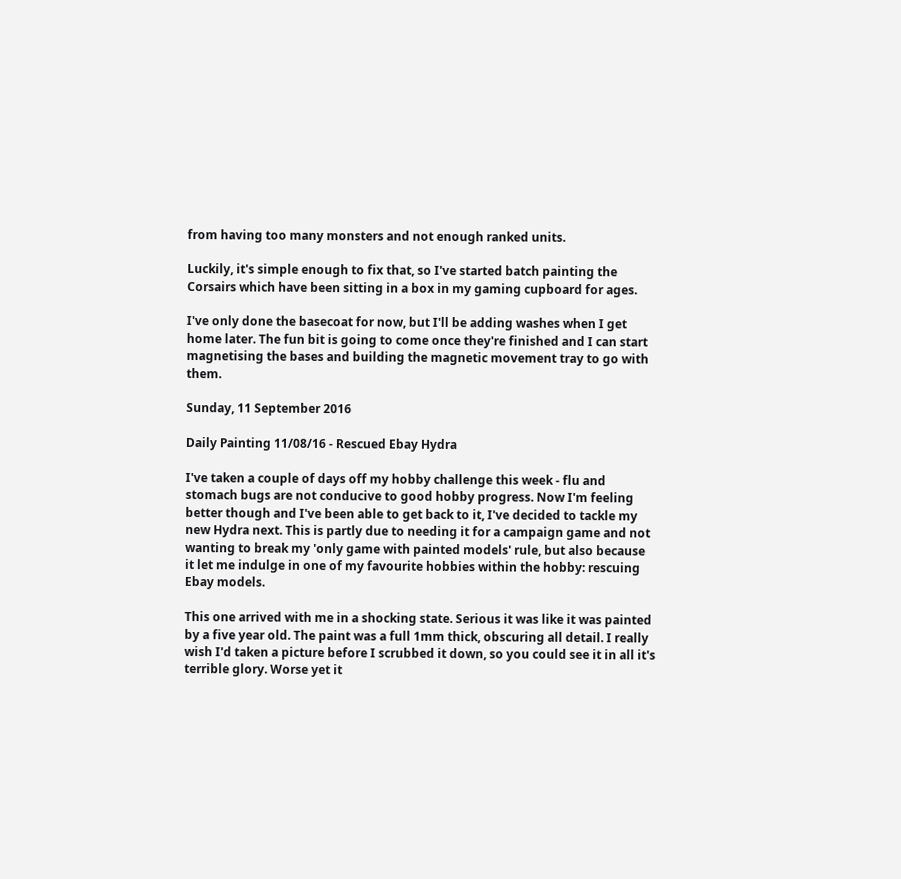from having too many monsters and not enough ranked units.

Luckily, it's simple enough to fix that, so I've started batch painting the Corsairs which have been sitting in a box in my gaming cupboard for ages.

I've only done the basecoat for now, but I'll be adding washes when I get home later. The fun bit is going to come once they're finished and I can start magnetising the bases and building the magnetic movement tray to go with them.

Sunday, 11 September 2016

Daily Painting 11/08/16 - Rescued Ebay Hydra

I've taken a couple of days off my hobby challenge this week - flu and stomach bugs are not conducive to good hobby progress. Now I'm feeling better though and I've been able to get back to it, I've decided to tackle my new Hydra next. This is partly due to needing it for a campaign game and not wanting to break my 'only game with painted models' rule, but also because it let me indulge in one of my favourite hobbies within the hobby: rescuing Ebay models.

This one arrived with me in a shocking state. Serious it was like it was painted by a five year old. The paint was a full 1mm thick, obscuring all detail. I really wish I'd taken a picture before I scrubbed it down, so you could see it in all it's terrible glory. Worse yet it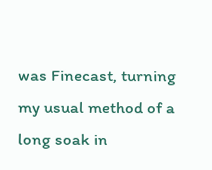was Finecast, turning my usual method of a long soak in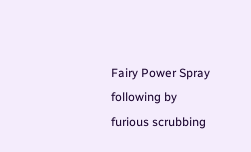Fairy Power Spray following by furious scrubbing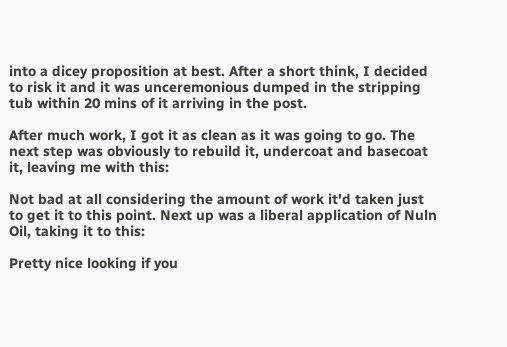into a dicey proposition at best. After a short think, I decided to risk it and it was unceremonious dumped in the stripping tub within 20 mins of it arriving in the post.

After much work, I got it as clean as it was going to go. The next step was obviously to rebuild it, undercoat and basecoat it, leaving me with this:

Not bad at all considering the amount of work it'd taken just to get it to this point. Next up was a liberal application of Nuln Oil, taking it to this:

Pretty nice looking if you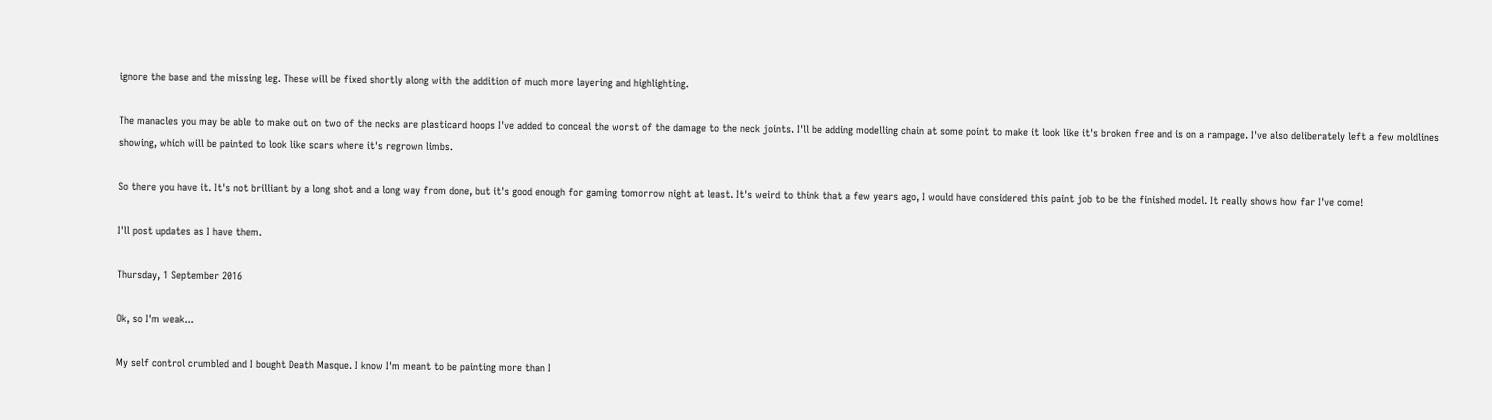ignore the base and the missing leg. These will be fixed shortly along with the addition of much more layering and highlighting.

The manacles you may be able to make out on two of the necks are plasticard hoops I've added to conceal the worst of the damage to the neck joints. I'll be adding modelling chain at some point to make it look like it's broken free and is on a rampage. I've also deliberately left a few moldlines showing, which will be painted to look like scars where it's regrown limbs.

So there you have it. It's not brilliant by a long shot and a long way from done, but it's good enough for gaming tomorrow night at least. It's weird to think that a few years ago, I would have considered this paint job to be the finished model. It really shows how far I've come!

I'll post updates as I have them.

Thursday, 1 September 2016

Ok, so I'm weak...

My self control crumbled and I bought Death Masque. I know I'm meant to be painting more than I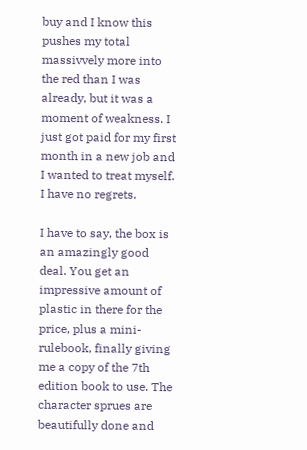buy and I know this pushes my total massivvely more into the red than I was already, but it was a moment of weakness. I just got paid for my first month in a new job and I wanted to treat myself. I have no regrets.

I have to say, the box is an amazingly good deal. You get an impressive amount of plastic in there for the price, plus a mini-rulebook, finally giving me a copy of the 7th edition book to use. The character sprues are beautifully done and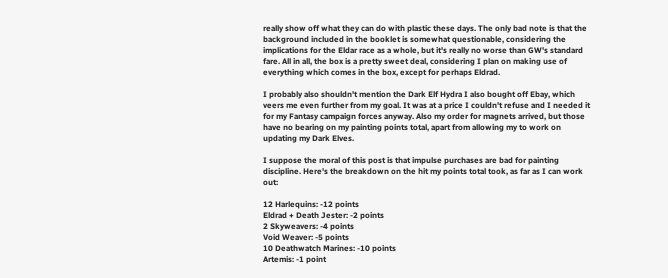really show off what they can do with plastic these days. The only bad note is that the background included in the booklet is somewhat questionable, considering the implications for the Eldar race as a whole, but it's really no worse than GW's standard fare. All in all, the box is a pretty sweet deal, considering I plan on making use of everything which comes in the box, except for perhaps Eldrad.

I probably also shouldn't mention the Dark Elf Hydra I also bought off Ebay, which veers me even further from my goal. It was at a price I couldn't refuse and I needed it for my Fantasy campaign forces anyway. Also my order for magnets arrived, but those have no bearing on my painting points total, apart from allowing my to work on updating my Dark Elves.

I suppose the moral of this post is that impulse purchases are bad for painting discipline. Here's the breakdown on the hit my points total took, as far as I can work out:

12 Harlequins: -12 points
Eldrad + Death Jester: -2 points
2 Skyweavers: -4 points
Void Weaver: -5 points
10 Deathwatch Marines: -10 points
Artemis: -1 point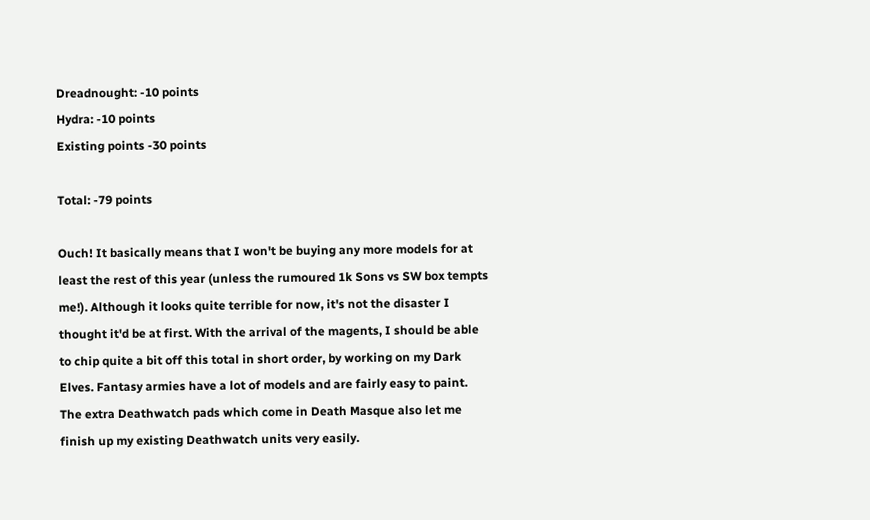Dreadnought: -10 points
Hydra: -10 points
Existing points -30 points

Total: -79 points

Ouch! It basically means that I won't be buying any more models for at least the rest of this year (unless the rumoured 1k Sons vs SW box tempts me!). Although it looks quite terrible for now, it's not the disaster I thought it'd be at first. With the arrival of the magents, I should be able to chip quite a bit off this total in short order, by working on my Dark Elves. Fantasy armies have a lot of models and are fairly easy to paint. The extra Deathwatch pads which come in Death Masque also let me finish up my existing Deathwatch units very easily.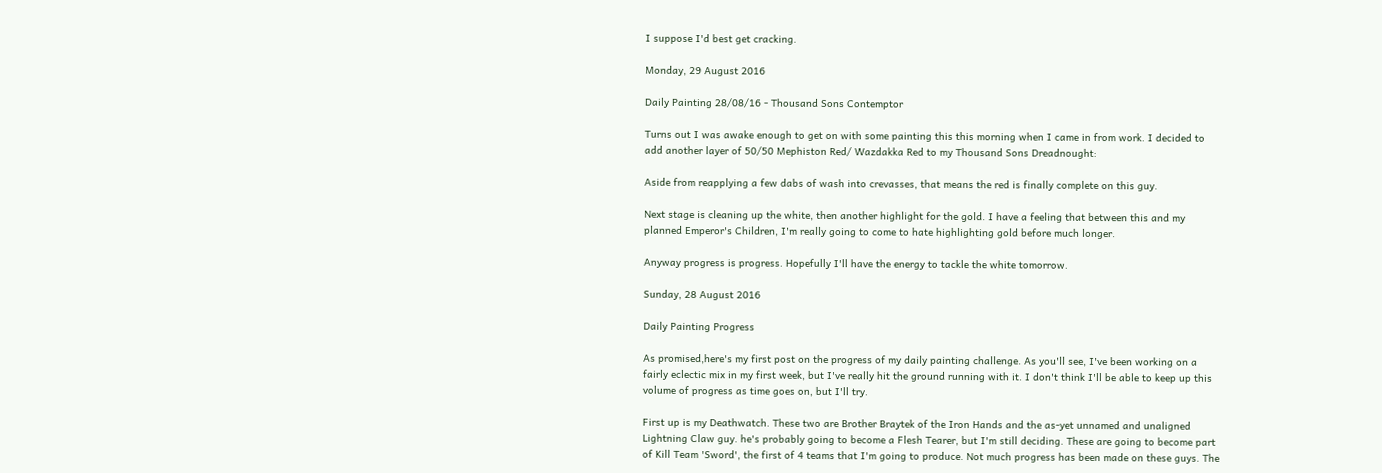I suppose I'd best get cracking.

Monday, 29 August 2016

Daily Painting 28/08/16 - Thousand Sons Contemptor

Turns out I was awake enough to get on with some painting this this morning when I came in from work. I decided to add another layer of 50/50 Mephiston Red/ Wazdakka Red to my Thousand Sons Dreadnought:

Aside from reapplying a few dabs of wash into crevasses, that means the red is finally complete on this guy.

Next stage is cleaning up the white, then another highlight for the gold. I have a feeling that between this and my planned Emperor's Children, I'm really going to come to hate highlighting gold before much longer.

Anyway progress is progress. Hopefully I'll have the energy to tackle the white tomorrow.

Sunday, 28 August 2016

Daily Painting Progress

As promised,here's my first post on the progress of my daily painting challenge. As you'll see, I've been working on a fairly eclectic mix in my first week, but I've really hit the ground running with it. I don't think I'll be able to keep up this volume of progress as time goes on, but I'll try.

First up is my Deathwatch. These two are Brother Braytek of the Iron Hands and the as-yet unnamed and unaligned Lightning Claw guy. he's probably going to become a Flesh Tearer, but I'm still deciding. These are going to become part of Kill Team 'Sword', the first of 4 teams that I'm going to produce. Not much progress has been made on these guys. The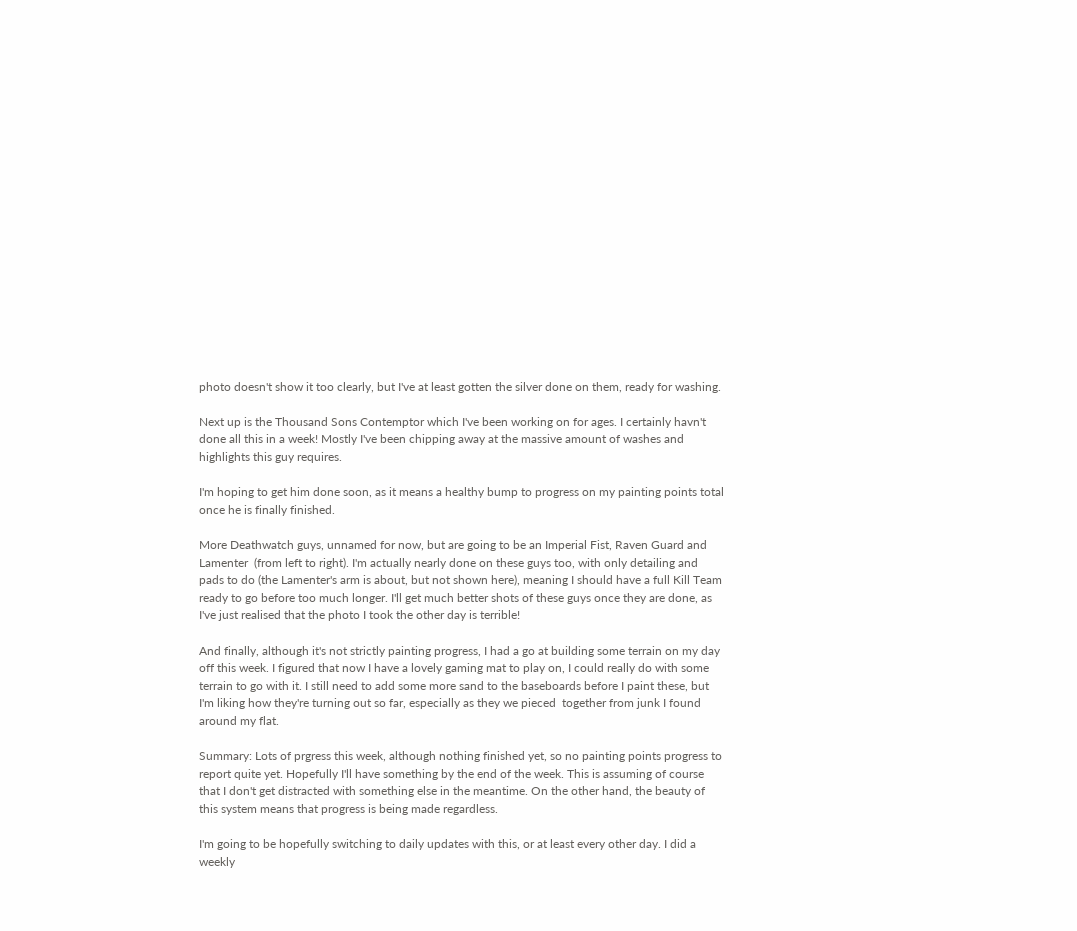photo doesn't show it too clearly, but I've at least gotten the silver done on them, ready for washing.

Next up is the Thousand Sons Contemptor which I've been working on for ages. I certainly havn't done all this in a week! Mostly I've been chipping away at the massive amount of washes and highlights this guy requires.

I'm hoping to get him done soon, as it means a healthy bump to progress on my painting points total once he is finally finished.

More Deathwatch guys, unnamed for now, but are going to be an Imperial Fist, Raven Guard and Lamenter  (from left to right). I'm actually nearly done on these guys too, with only detailing and pads to do (the Lamenter's arm is about, but not shown here), meaning I should have a full Kill Team ready to go before too much longer. I'll get much better shots of these guys once they are done, as I've just realised that the photo I took the other day is terrible!

And finally, although it's not strictly painting progress, I had a go at building some terrain on my day off this week. I figured that now I have a lovely gaming mat to play on, I could really do with some terrain to go with it. I still need to add some more sand to the baseboards before I paint these, but I'm liking how they're turning out so far, especially as they we pieced  together from junk I found around my flat.

Summary: Lots of prgress this week, although nothing finished yet, so no painting points progress to report quite yet. Hopefully I'll have something by the end of the week. This is assuming of course that I don't get distracted with something else in the meantime. On the other hand, the beauty of this system means that progress is being made regardless.

I'm going to be hopefully switching to daily updates with this, or at least every other day. I did a weekly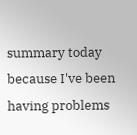summary today because I've been having problems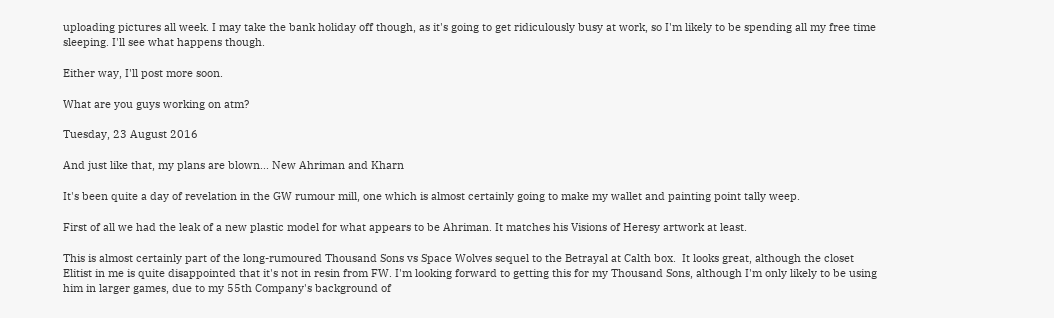uploading pictures all week. I may take the bank holiday off though, as it's going to get ridiculously busy at work, so I'm likely to be spending all my free time sleeping. I'll see what happens though.

Either way, I'll post more soon.

What are you guys working on atm?

Tuesday, 23 August 2016

And just like that, my plans are blown... New Ahriman and Kharn

It's been quite a day of revelation in the GW rumour mill, one which is almost certainly going to make my wallet and painting point tally weep.

First of all we had the leak of a new plastic model for what appears to be Ahriman. It matches his Visions of Heresy artwork at least.

This is almost certainly part of the long-rumoured Thousand Sons vs Space Wolves sequel to the Betrayal at Calth box.  It looks great, although the closet Elitist in me is quite disappointed that it's not in resin from FW. I'm looking forward to getting this for my Thousand Sons, although I'm only likely to be using him in larger games, due to my 55th Company's background of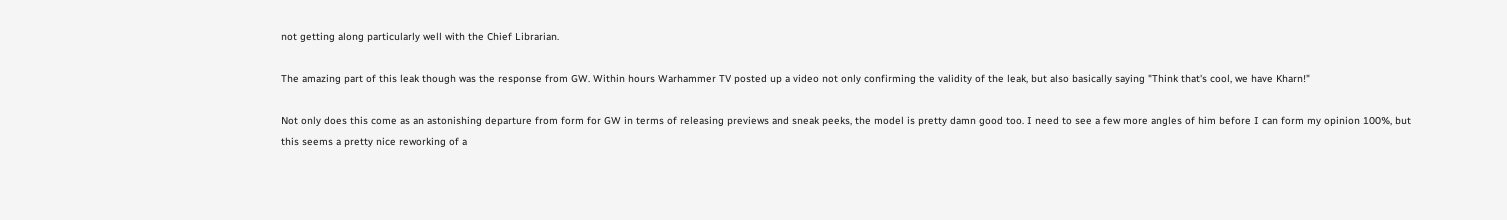not getting along particularly well with the Chief Librarian.

The amazing part of this leak though was the response from GW. Within hours Warhammer TV posted up a video not only confirming the validity of the leak, but also basically saying "Think that's cool, we have Kharn!"

Not only does this come as an astonishing departure from form for GW in terms of releasing previews and sneak peeks, the model is pretty damn good too. I need to see a few more angles of him before I can form my opinion 100%, but this seems a pretty nice reworking of a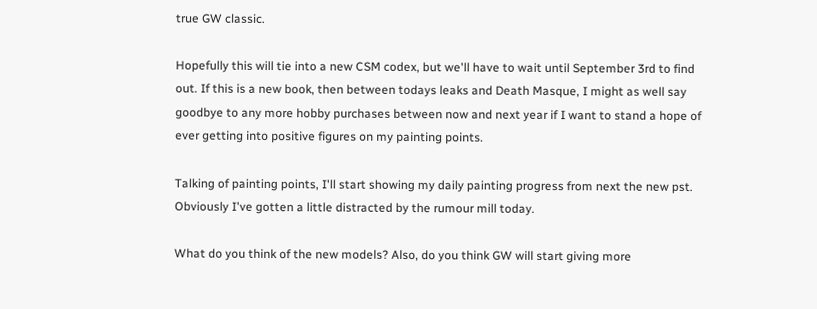true GW classic.

Hopefully this will tie into a new CSM codex, but we'll have to wait until September 3rd to find out. If this is a new book, then between todays leaks and Death Masque, I might as well say goodbye to any more hobby purchases between now and next year if I want to stand a hope of ever getting into positive figures on my painting points.

Talking of painting points, I'll start showing my daily painting progress from next the new pst. Obviously I've gotten a little distracted by the rumour mill today.

What do you think of the new models? Also, do you think GW will start giving more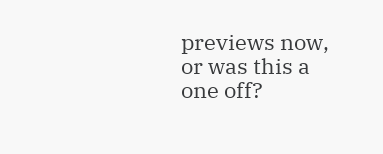previews now, or was this a one off?